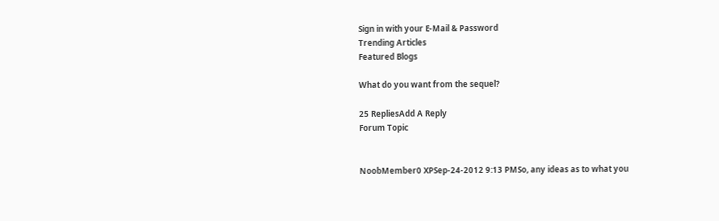Sign in with your E-Mail & Password
Trending Articles
Featured Blogs

What do you want from the sequel?

25 RepliesAdd A Reply
Forum Topic


NoobMember0 XPSep-24-2012 9:13 PMSo, any ideas as to what you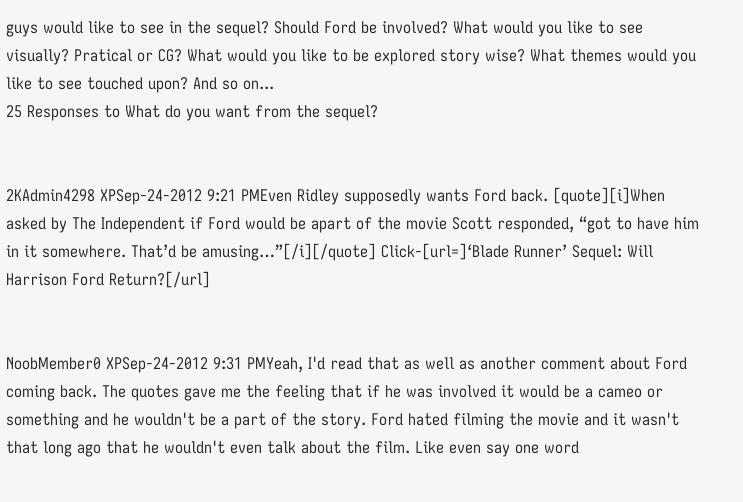guys would like to see in the sequel? Should Ford be involved? What would you like to see visually? Pratical or CG? What would you like to be explored story wise? What themes would you like to see touched upon? And so on...
25 Responses to What do you want from the sequel?


2KAdmin4298 XPSep-24-2012 9:21 PMEven Ridley supposedly wants Ford back. [quote][i]When asked by The Independent if Ford would be apart of the movie Scott responded, “got to have him in it somewhere. That’d be amusing…”[/i][/quote] Click-[url=]‘Blade Runner’ Sequel: Will Harrison Ford Return?[/url]


NoobMember0 XPSep-24-2012 9:31 PMYeah, I'd read that as well as another comment about Ford coming back. The quotes gave me the feeling that if he was involved it would be a cameo or something and he wouldn't be a part of the story. Ford hated filming the movie and it wasn't that long ago that he wouldn't even talk about the film. Like even say one word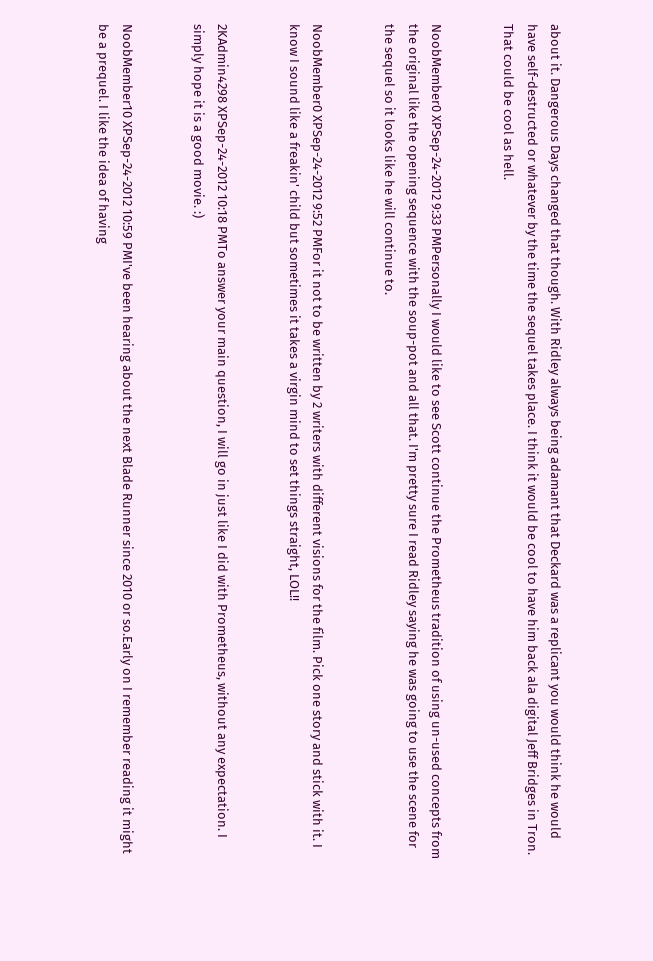about it. Dangerous Days changed that though. With Ridley always being adamant that Deckard was a replicant you would think he would have self-destructed or whatever by the time the sequel takes place. I think it would be cool to have him back ala digital Jeff Bridges in Tron. That could be cool as hell.


NoobMember0 XPSep-24-2012 9:33 PMPersonally I would like to see Scott continue the Prometheus tradition of using un-used concepts from the original like the opening sequence with the soup-pot and all that. I'm pretty sure I read Ridley saying he was going to use the scene for the sequel so it looks like he will continue to.


NoobMember0 XPSep-24-2012 9:52 PMFor it not to be written by 2 writers with different visions for the film. Pick one story and stick with it. I know I sound like a freakin' child but sometimes it takes a virgin mind to set things straight, LOL!!


2KAdmin4298 XPSep-24-2012 10:18 PMTo answer your main question, I will go in just like I did with Prometheus, without any expectation. I simply hope it is a good movie. :)


NoobMember10 XPSep-24-2012 10:59 PMI've been hearing about the next Blade Runner since 2010 or so.Early on I remember reading it might be a prequel. I like the idea of having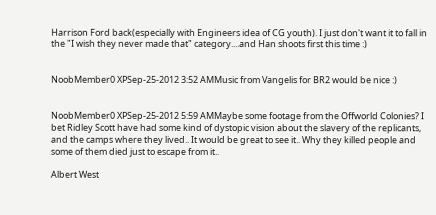Harrison Ford back(especially with Engineers idea of CG youth). I just don't want it to fall in the "I wish they never made that" category....and Han shoots first this time :)


NoobMember0 XPSep-25-2012 3:52 AMMusic from Vangelis for BR2 would be nice :)


NoobMember0 XPSep-25-2012 5:59 AMMaybe some footage from the Offworld Colonies? I bet Ridley Scott have had some kind of dystopic vision about the slavery of the replicants, and the camps where they lived.. It would be great to see it.. Why they killed people and some of them died just to escape from it..

Albert West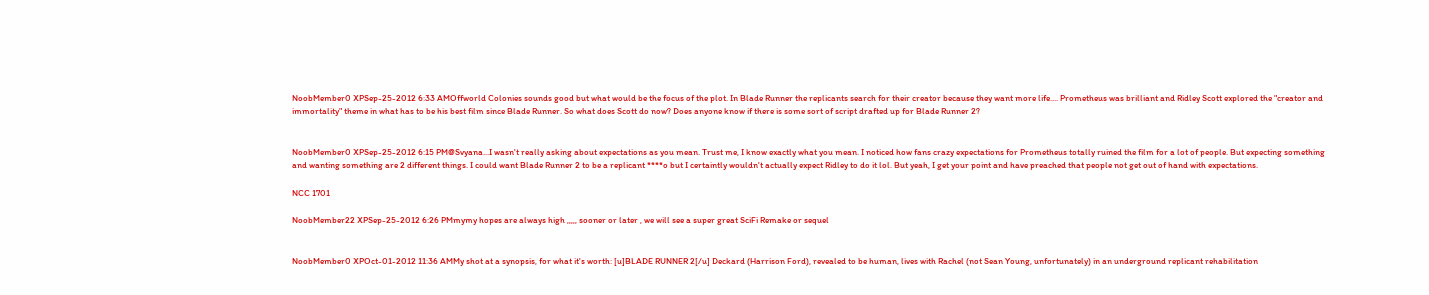NoobMember0 XPSep-25-2012 6:33 AMOffworld Colonies sounds good but what would be the focus of the plot. In Blade Runner the replicants search for their creator because they want more life.... Prometheus was brilliant and Ridley Scott explored the "creator and immortality" theme in what has to be his best film since Blade Runner. So what does Scott do now? Does anyone know if there is some sort of script drafted up for Blade Runner 2?


NoobMember0 XPSep-25-2012 6:15 PM@Svyana...I wasn't really asking about expectations as you mean. Trust me, I know exactly what you mean. I noticed how fans crazy expectations for Prometheus totally ruined the film for a lot of people. But expecting something and wanting something are 2 different things. I could want Blade Runner 2 to be a replicant ****o but I certaintly wouldn't actually expect Ridley to do it lol. But yeah, I get your point and have preached that people not get out of hand with expectations.

NCC 1701

NoobMember22 XPSep-25-2012 6:26 PMmymy hopes are always high ,,,,, sooner or later , we will see a super great SciFi Remake or sequel


NoobMember0 XPOct-01-2012 11:36 AMMy shot at a synopsis, for what it's worth: [u]BLADE RUNNER 2[/u] Deckard (Harrison Ford), revealed to be human, lives with Rachel (not Sean Young, unfortunately) in an underground replicant rehabilitation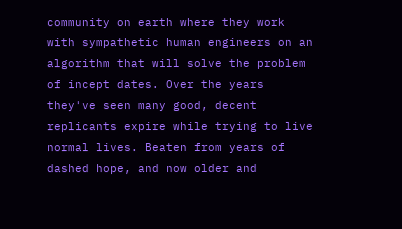community on earth where they work with sympathetic human engineers on an algorithm that will solve the problem of incept dates. Over the years they've seen many good, decent replicants expire while trying to live normal lives. Beaten from years of dashed hope, and now older and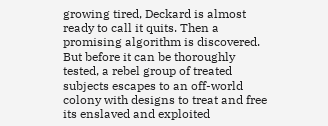growing tired, Deckard is almost ready to call it quits. Then a promising algorithm is discovered. But before it can be thoroughly tested, a rebel group of treated subjects escapes to an off-world colony with designs to treat and free its enslaved and exploited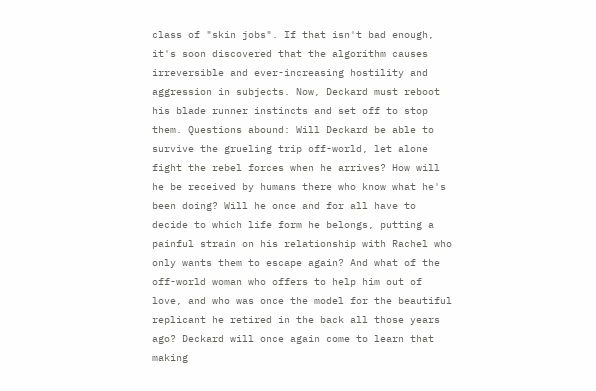class of "skin jobs". If that isn't bad enough, it's soon discovered that the algorithm causes irreversible and ever-increasing hostility and aggression in subjects. Now, Deckard must reboot his blade runner instincts and set off to stop them. Questions abound: Will Deckard be able to survive the grueling trip off-world, let alone fight the rebel forces when he arrives? How will he be received by humans there who know what he's been doing? Will he once and for all have to decide to which life form he belongs, putting a painful strain on his relationship with Rachel who only wants them to escape again? And what of the off-world woman who offers to help him out of love, and who was once the model for the beautiful replicant he retired in the back all those years ago? Deckard will once again come to learn that making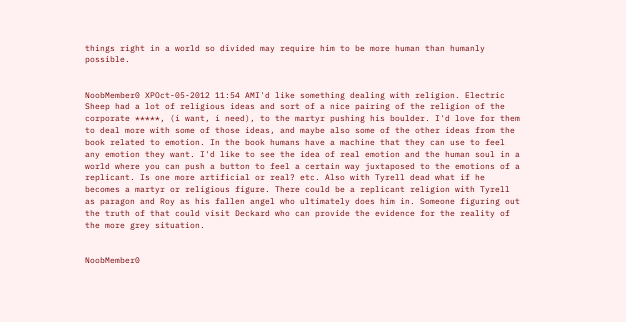things right in a world so divided may require him to be more human than humanly possible.


NoobMember0 XPOct-05-2012 11:54 AMI'd like something dealing with religion. Electric Sheep had a lot of religious ideas and sort of a nice pairing of the religion of the corporate *****, (i want, i need), to the martyr pushing his boulder. I'd love for them to deal more with some of those ideas, and maybe also some of the other ideas from the book related to emotion. In the book humans have a machine that they can use to feel any emotion they want. I'd like to see the idea of real emotion and the human soul in a world where you can push a button to feel a certain way juxtaposed to the emotions of a replicant. Is one more artificial or real? etc. Also with Tyrell dead what if he becomes a martyr or religious figure. There could be a replicant religion with Tyrell as paragon and Roy as his fallen angel who ultimately does him in. Someone figuring out the truth of that could visit Deckard who can provide the evidence for the reality of the more grey situation.


NoobMember0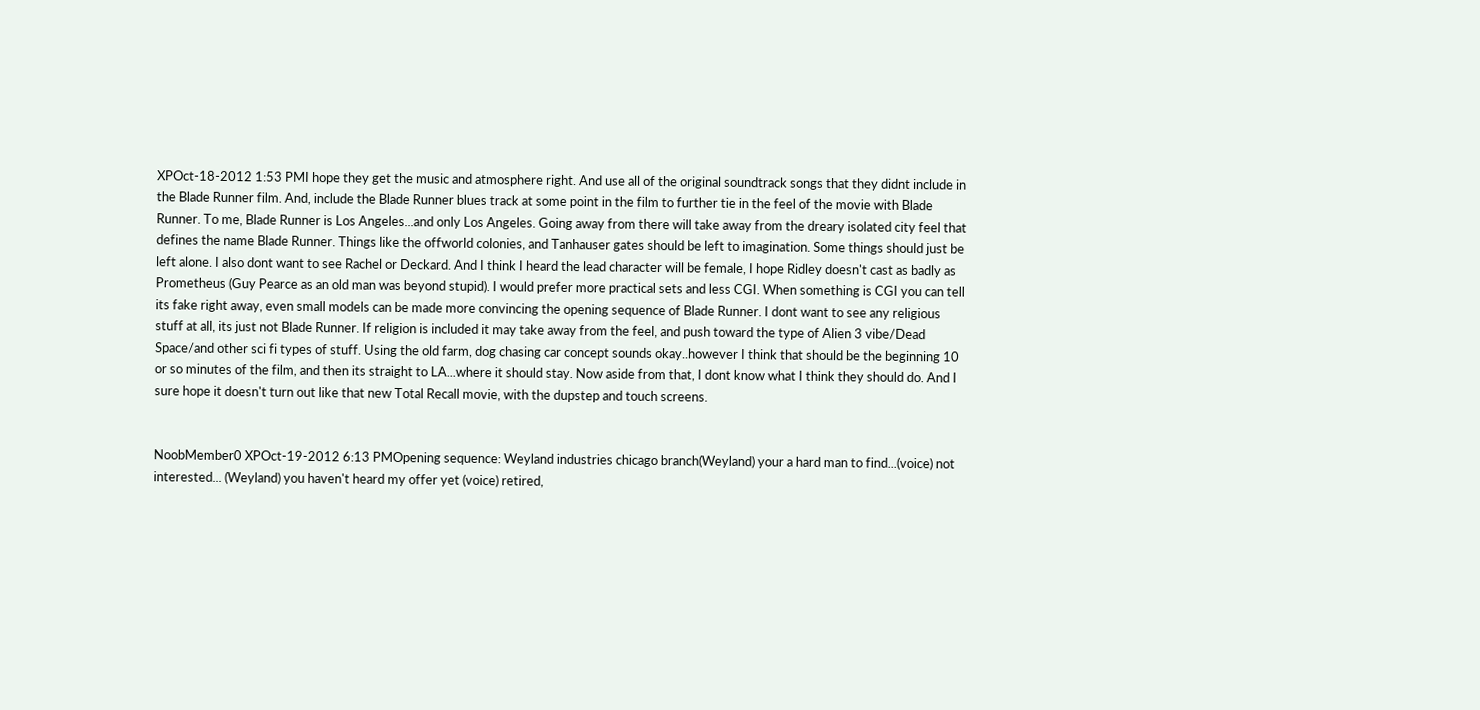XPOct-18-2012 1:53 PMI hope they get the music and atmosphere right. And use all of the original soundtrack songs that they didnt include in the Blade Runner film. And, include the Blade Runner blues track at some point in the film to further tie in the feel of the movie with Blade Runner. To me, Blade Runner is Los Angeles...and only Los Angeles. Going away from there will take away from the dreary isolated city feel that defines the name Blade Runner. Things like the offworld colonies, and Tanhauser gates should be left to imagination. Some things should just be left alone. I also dont want to see Rachel or Deckard. And I think I heard the lead character will be female, I hope Ridley doesn't cast as badly as Prometheus (Guy Pearce as an old man was beyond stupid). I would prefer more practical sets and less CGI. When something is CGI you can tell its fake right away, even small models can be made more convincing the opening sequence of Blade Runner. I dont want to see any religious stuff at all, its just not Blade Runner. If religion is included it may take away from the feel, and push toward the type of Alien 3 vibe/Dead Space/and other sci fi types of stuff. Using the old farm, dog chasing car concept sounds okay..however I think that should be the beginning 10 or so minutes of the film, and then its straight to LA...where it should stay. Now aside from that, I dont know what I think they should do. And I sure hope it doesn't turn out like that new Total Recall movie, with the dupstep and touch screens.


NoobMember0 XPOct-19-2012 6:13 PMOpening sequence: Weyland industries chicago branch(Weyland) your a hard man to find...(voice) not interested... (Weyland) you haven't heard my offer yet (voice) retired,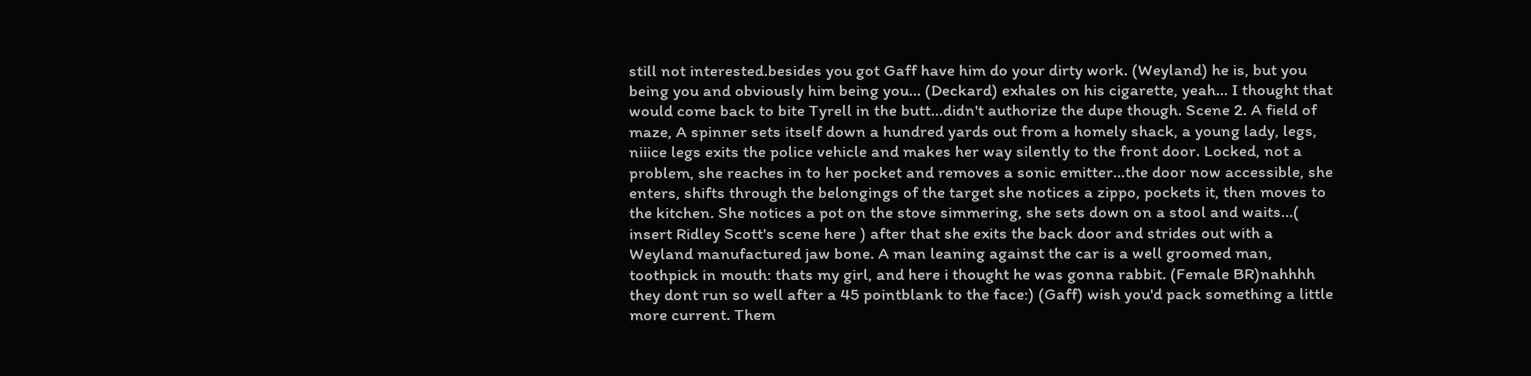still not interested.besides you got Gaff have him do your dirty work. (Weyland) he is, but you being you and obviously him being you... (Deckard) exhales on his cigarette, yeah... I thought that would come back to bite Tyrell in the butt...didn't authorize the dupe though. Scene 2. A field of maze, A spinner sets itself down a hundred yards out from a homely shack, a young lady, legs, niiice legs exits the police vehicle and makes her way silently to the front door. Locked, not a problem, she reaches in to her pocket and removes a sonic emitter...the door now accessible, she enters, shifts through the belongings of the target she notices a zippo, pockets it, then moves to the kitchen. She notices a pot on the stove simmering, she sets down on a stool and waits...( insert Ridley Scott's scene here ) after that she exits the back door and strides out with a Weyland manufactured jaw bone. A man leaning against the car is a well groomed man, toothpick in mouth: thats my girl, and here i thought he was gonna rabbit. (Female BR)nahhhh they dont run so well after a 45 pointblank to the face:) (Gaff) wish you'd pack something a little more current. Them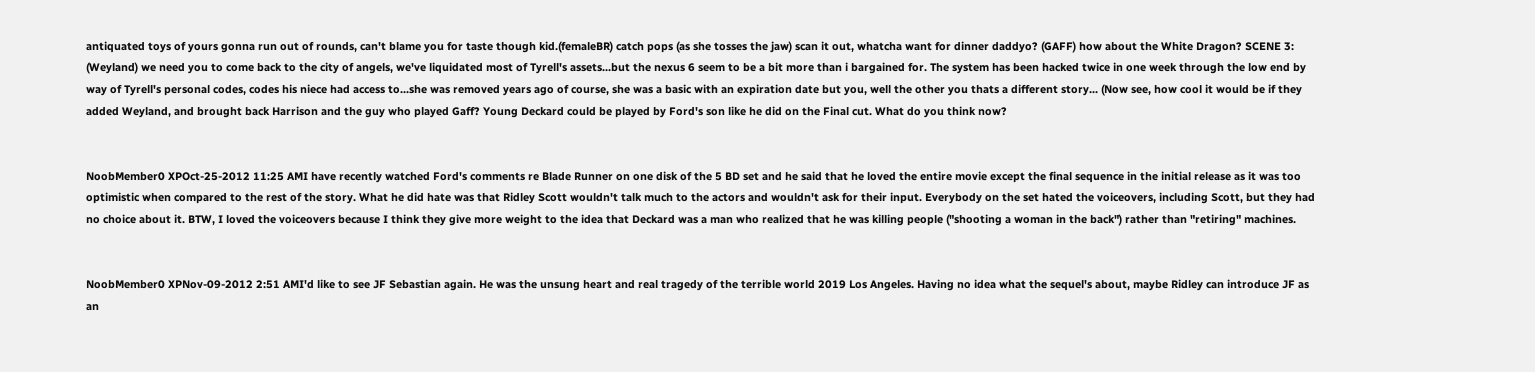antiquated toys of yours gonna run out of rounds, can't blame you for taste though kid.(femaleBR) catch pops (as she tosses the jaw) scan it out, whatcha want for dinner daddyo? (GAFF) how about the White Dragon? SCENE 3: (Weyland) we need you to come back to the city of angels, we've liquidated most of Tyrell's assets...but the nexus 6 seem to be a bit more than i bargained for. The system has been hacked twice in one week through the low end by way of Tyrell's personal codes, codes his niece had access to...she was removed years ago of course, she was a basic with an expiration date but you, well the other you thats a different story... (Now see, how cool it would be if they added Weyland, and brought back Harrison and the guy who played Gaff? Young Deckard could be played by Ford's son like he did on the Final cut. What do you think now?


NoobMember0 XPOct-25-2012 11:25 AMI have recently watched Ford's comments re Blade Runner on one disk of the 5 BD set and he said that he loved the entire movie except the final sequence in the initial release as it was too optimistic when compared to the rest of the story. What he did hate was that Ridley Scott wouldn't talk much to the actors and wouldn't ask for their input. Everybody on the set hated the voiceovers, including Scott, but they had no choice about it. BTW, I loved the voiceovers because I think they give more weight to the idea that Deckard was a man who realized that he was killing people ("shooting a woman in the back") rather than "retiring" machines.


NoobMember0 XPNov-09-2012 2:51 AMI'd like to see JF Sebastian again. He was the unsung heart and real tragedy of the terrible world 2019 Los Angeles. Having no idea what the sequel's about, maybe Ridley can introduce JF as an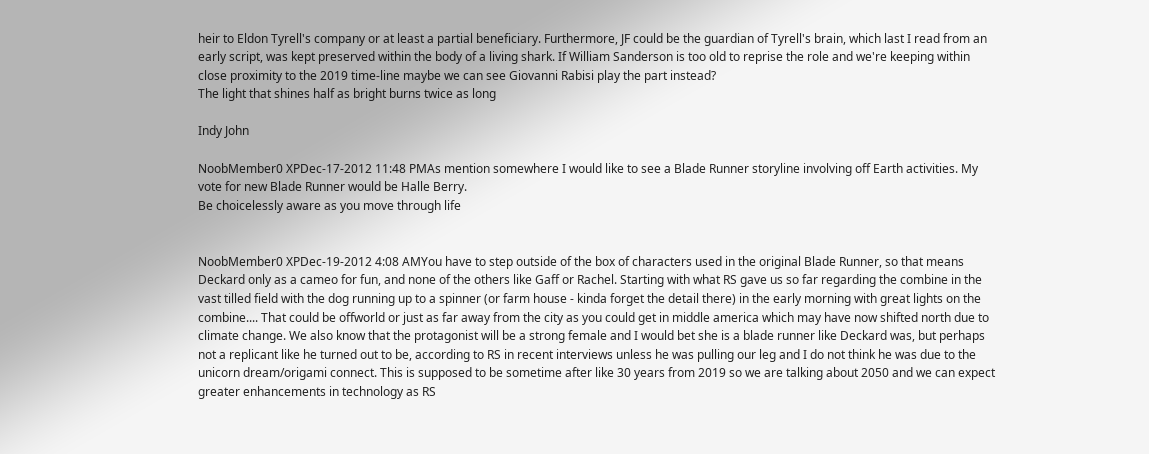heir to Eldon Tyrell's company or at least a partial beneficiary. Furthermore, JF could be the guardian of Tyrell's brain, which last I read from an early script, was kept preserved within the body of a living shark. If William Sanderson is too old to reprise the role and we're keeping within close proximity to the 2019 time-line maybe we can see Giovanni Rabisi play the part instead?
The light that shines half as bright burns twice as long

Indy John

NoobMember0 XPDec-17-2012 11:48 PMAs mention somewhere I would like to see a Blade Runner storyline involving off Earth activities. My vote for new Blade Runner would be Halle Berry.
Be choicelessly aware as you move through life


NoobMember0 XPDec-19-2012 4:08 AMYou have to step outside of the box of characters used in the original Blade Runner, so that means Deckard only as a cameo for fun, and none of the others like Gaff or Rachel. Starting with what RS gave us so far regarding the combine in the vast tilled field with the dog running up to a spinner (or farm house - kinda forget the detail there) in the early morning with great lights on the combine.... That could be offworld or just as far away from the city as you could get in middle america which may have now shifted north due to climate change. We also know that the protagonist will be a strong female and I would bet she is a blade runner like Deckard was, but perhaps not a replicant like he turned out to be, according to RS in recent interviews unless he was pulling our leg and I do not think he was due to the unicorn dream/origami connect. This is supposed to be sometime after like 30 years from 2019 so we are talking about 2050 and we can expect greater enhancements in technology as RS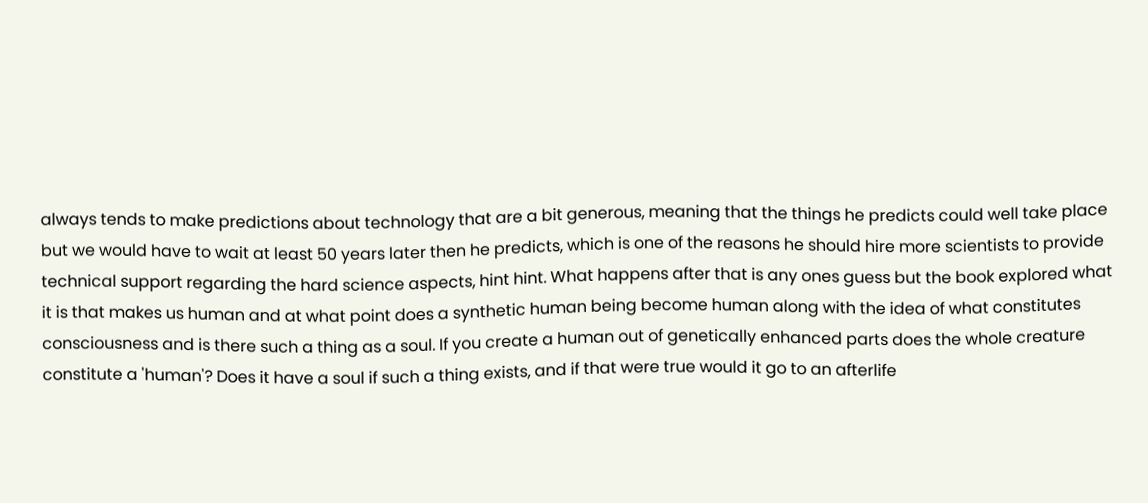always tends to make predictions about technology that are a bit generous, meaning that the things he predicts could well take place but we would have to wait at least 50 years later then he predicts, which is one of the reasons he should hire more scientists to provide technical support regarding the hard science aspects, hint hint. What happens after that is any ones guess but the book explored what it is that makes us human and at what point does a synthetic human being become human along with the idea of what constitutes consciousness and is there such a thing as a soul. If you create a human out of genetically enhanced parts does the whole creature constitute a 'human'? Does it have a soul if such a thing exists, and if that were true would it go to an afterlife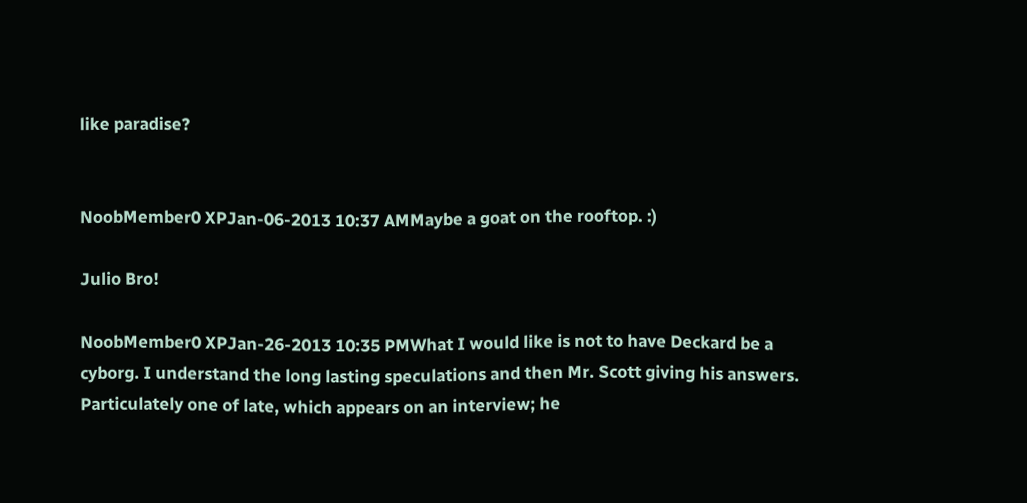like paradise?


NoobMember0 XPJan-06-2013 10:37 AMMaybe a goat on the rooftop. :)

Julio Bro!

NoobMember0 XPJan-26-2013 10:35 PMWhat I would like is not to have Deckard be a cyborg. I understand the long lasting speculations and then Mr. Scott giving his answers. Particulately one of late, which appears on an interview; he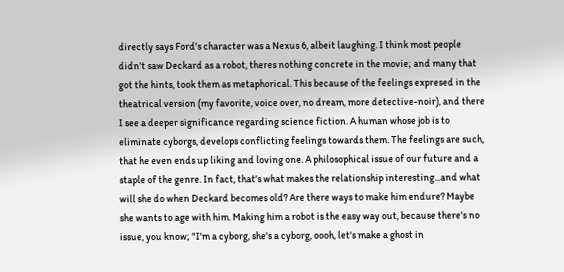directly says Ford's character was a Nexus 6, albeit laughing. I think most people didn't saw Deckard as a robot, theres nothing concrete in the movie; and many that got the hints, took them as metaphorical. This because of the feelings expresed in the theatrical version (my favorite, voice over, no dream, more detective-noir), and there I see a deeper significance regarding science fiction. A human whose job is to eliminate cyborgs, develops conflicting feelings towards them. The feelings are such, that he even ends up liking and loving one. A philosophical issue of our future and a staple of the genre. In fact, that's what makes the relationship interesting...and what will she do when Deckard becomes old? Are there ways to make him endure? Maybe she wants to age with him. Making him a robot is the easy way out, because there's no issue, you know; "I'm a cyborg, she's a cyborg, oooh, let's make a ghost in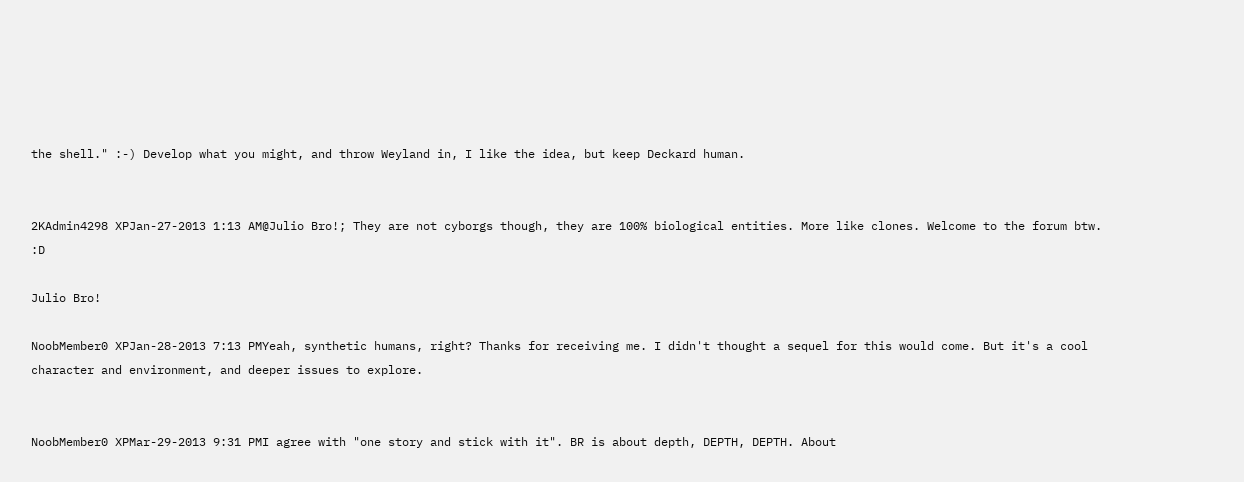the shell." :-) Develop what you might, and throw Weyland in, I like the idea, but keep Deckard human.


2KAdmin4298 XPJan-27-2013 1:13 AM@Julio Bro!; They are not cyborgs though, they are 100% biological entities. More like clones. Welcome to the forum btw. :D

Julio Bro!

NoobMember0 XPJan-28-2013 7:13 PMYeah, synthetic humans, right? Thanks for receiving me. I didn't thought a sequel for this would come. But it's a cool character and environment, and deeper issues to explore.


NoobMember0 XPMar-29-2013 9:31 PMI agree with "one story and stick with it". BR is about depth, DEPTH, DEPTH. About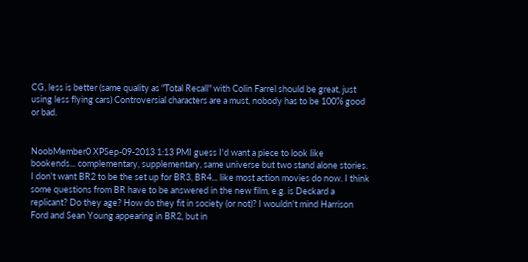CG, less is better (same quality as "Total Recall" with Colin Farrel should be great, just using less flying cars) Controversial characters are a must, nobody has to be 100% good or bad.


NoobMember0 XPSep-09-2013 1:13 PMI guess I'd want a piece to look like bookends... complementary, supplementary, same universe but two stand alone stories. I don't want BR2 to be the set up for BR3, BR4... like most action movies do now. I think some questions from BR have to be answered in the new film, e.g. is Deckard a replicant? Do they age? How do they fit in society (or not)? I wouldn't mind Harrison Ford and Sean Young appearing in BR2, but in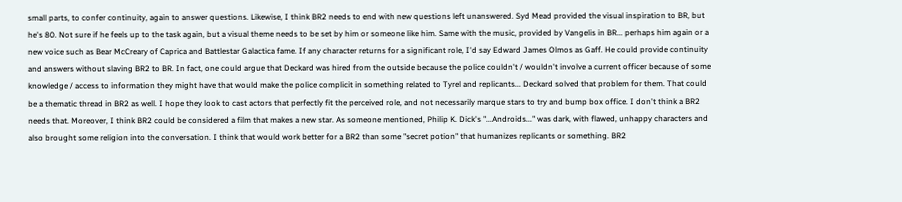small parts, to confer continuity, again to answer questions. Likewise, I think BR2 needs to end with new questions left unanswered. Syd Mead provided the visual inspiration to BR, but he's 80. Not sure if he feels up to the task again, but a visual theme needs to be set by him or someone like him. Same with the music, provided by Vangelis in BR... perhaps him again or a new voice such as Bear McCreary of Caprica and Battlestar Galactica fame. If any character returns for a significant role, I'd say Edward James Olmos as Gaff. He could provide continuity and answers without slaving BR2 to BR. In fact, one could argue that Deckard was hired from the outside because the police couldn't / wouldn't involve a current officer because of some knowledge / access to information they might have that would make the police complicit in something related to Tyrel and replicants... Deckard solved that problem for them. That could be a thematic thread in BR2 as well. I hope they look to cast actors that perfectly fit the perceived role, and not necessarily marque stars to try and bump box office. I don't think a BR2 needs that. Moreover, I think BR2 could be considered a film that makes a new star. As someone mentioned, Philip K. Dick's "...Androids..." was dark, with flawed, unhappy characters and also brought some religion into the conversation. I think that would work better for a BR2 than some "secret potion" that humanizes replicants or something. BR2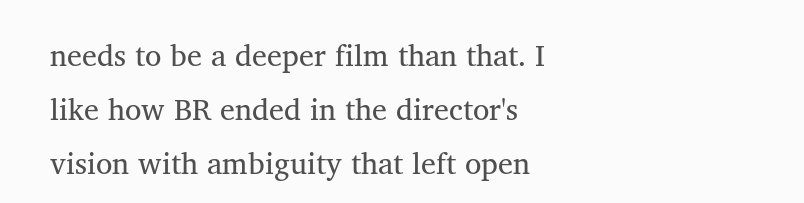needs to be a deeper film than that. I like how BR ended in the director's vision with ambiguity that left open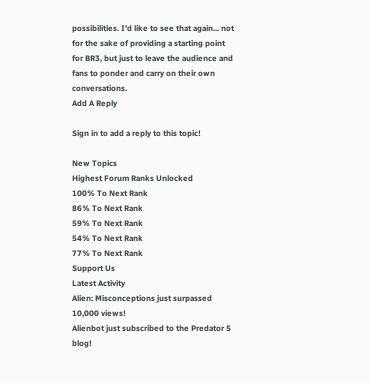possibilities. I'd like to see that again... not for the sake of providing a starting point for BR3, but just to leave the audience and fans to ponder and carry on their own conversations.
Add A Reply

Sign in to add a reply to this topic!

New Topics
Highest Forum Ranks Unlocked
100% To Next Rank
86% To Next Rank
59% To Next Rank
54% To Next Rank
77% To Next Rank
Support Us
Latest Activity
Alien: Misconceptions just surpassed 10,000 views!
Alienbot just subscribed to the Predator 5 blog!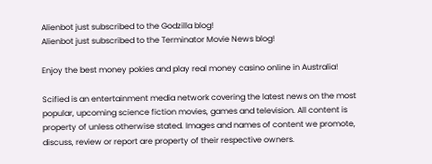Alienbot just subscribed to the Godzilla blog!
Alienbot just subscribed to the Terminator Movie News blog!

Enjoy the best money pokies and play real money casino online in Australia!

Scified is an entertainment media network covering the latest news on the most popular, upcoming science fiction movies, games and television. All content is property of unless otherwise stated. Images and names of content we promote, discuss, review or report are property of their respective owners.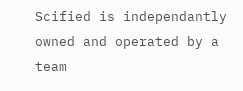Scified is independantly owned and operated by a team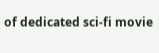of dedicated sci-fi movie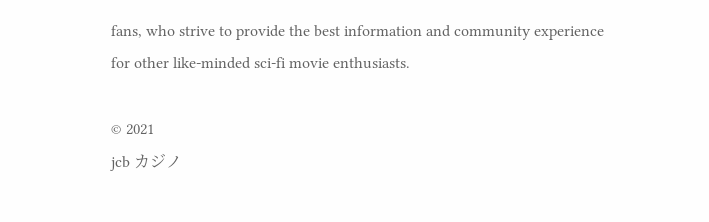fans, who strive to provide the best information and community experience for other like-minded sci-fi movie enthusiasts.

© 2021
jcb カジノ